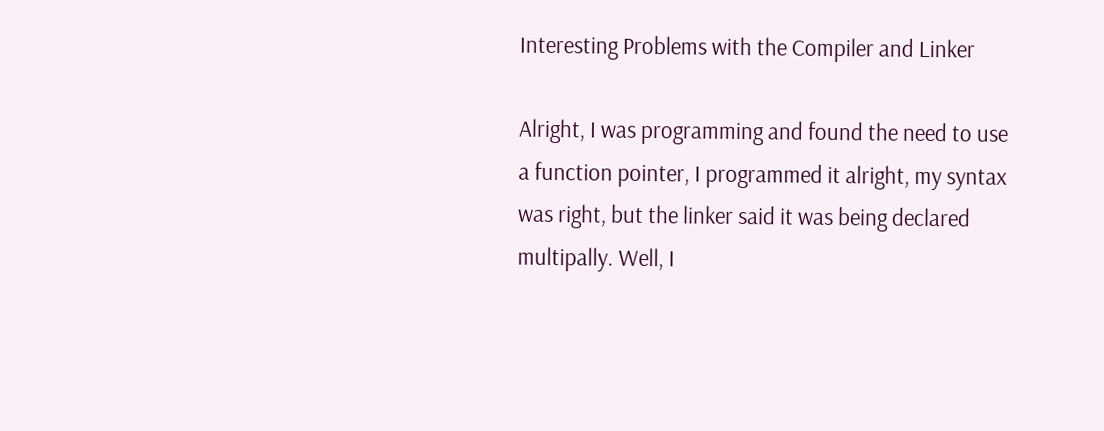Interesting Problems with the Compiler and Linker

Alright, I was programming and found the need to use a function pointer, I programmed it alright, my syntax was right, but the linker said it was being declared multipally. Well, I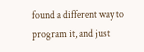found a different way to program it, and just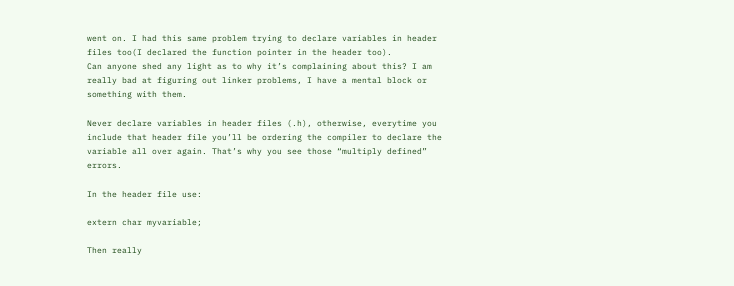went on. I had this same problem trying to declare variables in header files too(I declared the function pointer in the header too).
Can anyone shed any light as to why it’s complaining about this? I am really bad at figuring out linker problems, I have a mental block or something with them.

Never declare variables in header files (.h), otherwise, everytime you include that header file you’ll be ordering the compiler to declare the variable all over again. That’s why you see those “multiply defined” errors.

In the header file use:

extern char myvariable;

Then really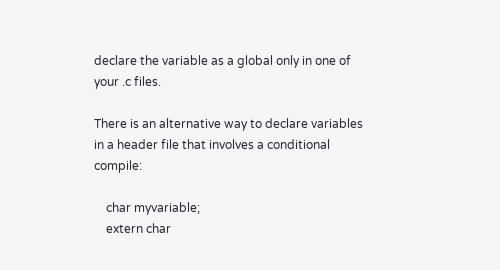declare the variable as a global only in one of your .c files.

There is an alternative way to declare variables in a header file that involves a conditional compile:

    char myvariable;
    extern char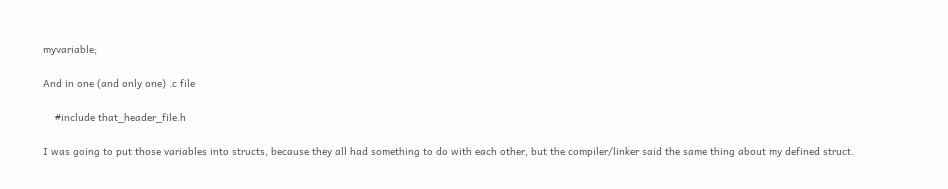myvariable;

And in one (and only one) .c file

    #include that_header_file.h

I was going to put those variables into structs, because they all had something to do with each other, but the compiler/linker said the same thing about my defined struct.